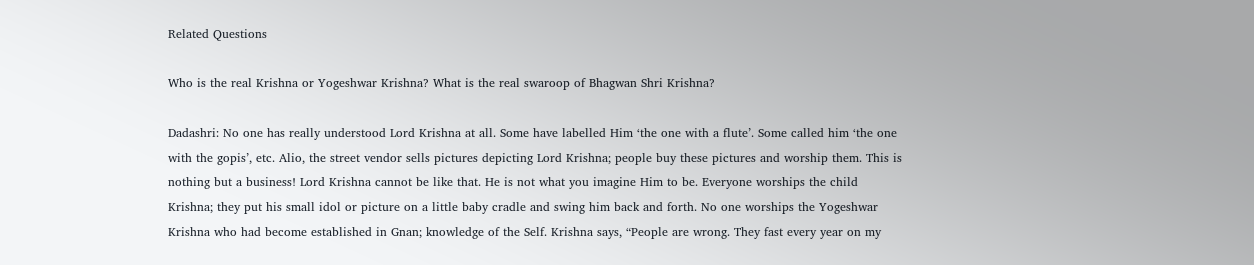Related Questions

Who is the real Krishna or Yogeshwar Krishna? What is the real swaroop of Bhagwan Shri Krishna?

Dadashri: No one has really understood Lord Krishna at all. Some have labelled Him ‘the one with a flute’. Some called him ‘the one with the gopis’, etc. Alio, the street vendor sells pictures depicting Lord Krishna; people buy these pictures and worship them. This is nothing but a business! Lord Krishna cannot be like that. He is not what you imagine Him to be. Everyone worships the child Krishna; they put his small idol or picture on a little baby cradle and swing him back and forth. No one worships the Yogeshwar Krishna who had become established in Gnan; knowledge of the Self. Krishna says, “People are wrong. They fast every year on my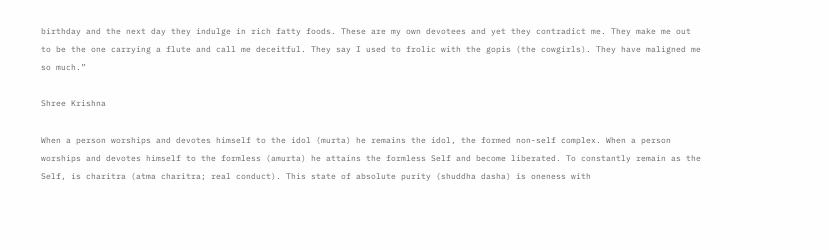birthday and the next day they indulge in rich fatty foods. These are my own devotees and yet they contradict me. They make me out to be the one carrying a flute and call me deceitful. They say I used to frolic with the gopis (the cowgirls). They have maligned me so much.”

Shree Krishna

When a person worships and devotes himself to the idol (murta) he remains the idol, the formed non-self complex. When a person worships and devotes himself to the formless (amurta) he attains the formless Self and become liberated. To constantly remain as the Self, is charitra (atma charitra; real conduct). This state of absolute purity (shuddha dasha) is oneness with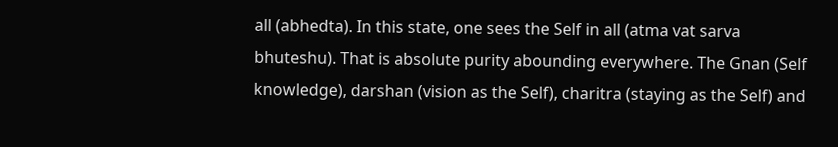all (abhedta). In this state, one sees the Self in all (atma vat sarva bhuteshu). That is absolute purity abounding everywhere. The Gnan (Self knowledge), darshan (vision as the Self), charitra (staying as the Self) and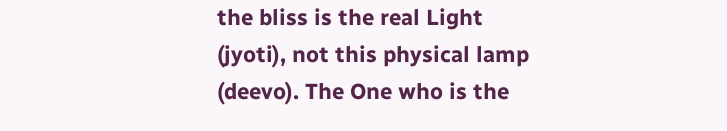the bliss is the real Light (jyoti), not this physical lamp (deevo). The One who is the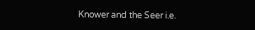Knower and the Seer i.e.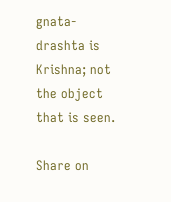gnata-drashta is Krishna; not the object that is seen.

Share on